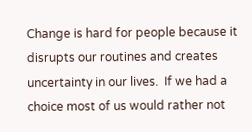Change is hard for people because it disrupts our routines and creates uncertainty in our lives.  If we had a choice most of us would rather not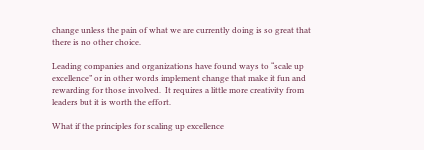change unless the pain of what we are currently doing is so great that there is no other choice.

Leading companies and organizations have found ways to “scale up excellence” or in other words implement change that make it fun and rewarding for those involved.  It requires a little more creativity from leaders but it is worth the effort.

What if the principles for scaling up excellence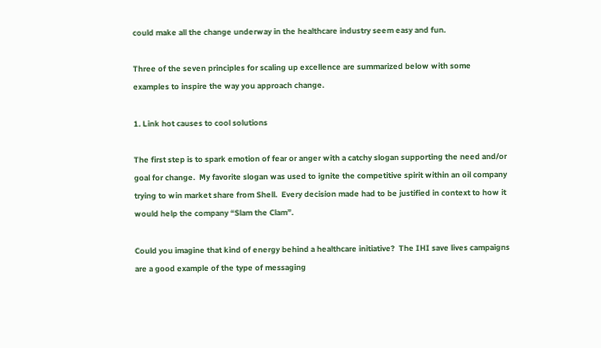could make all the change underway in the healthcare industry seem easy and fun.

Three of the seven principles for scaling up excellence are summarized below with some examples to inspire the way you approach change.

1. Link hot causes to cool solutions

The first step is to spark emotion of fear or anger with a catchy slogan supporting the need and/or goal for change.  My favorite slogan was used to ignite the competitive spirit within an oil company trying to win market share from Shell.  Every decision made had to be justified in context to how it would help the company “Slam the Clam”.

Could you imagine that kind of energy behind a healthcare initiative?  The IHI save lives campaigns are a good example of the type of messaging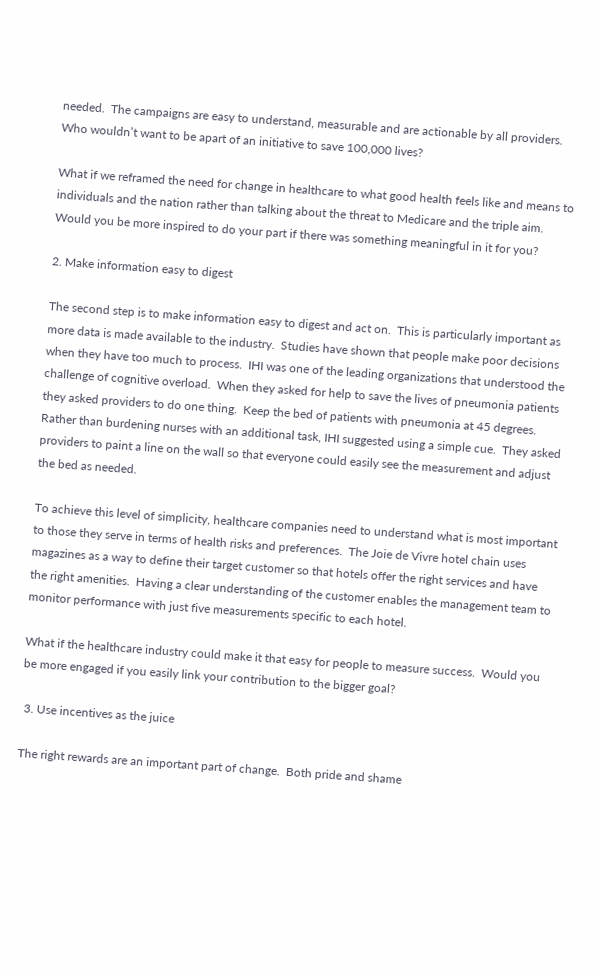needed.  The campaigns are easy to understand, measurable and are actionable by all providers.  Who wouldn’t want to be apart of an initiative to save 100,000 lives?

What if we reframed the need for change in healthcare to what good health feels like and means to individuals and the nation rather than talking about the threat to Medicare and the triple aim.  Would you be more inspired to do your part if there was something meaningful in it for you?

2. Make information easy to digest

The second step is to make information easy to digest and act on.  This is particularly important as more data is made available to the industry.  Studies have shown that people make poor decisions when they have too much to process.  IHI was one of the leading organizations that understood the challenge of cognitive overload.  When they asked for help to save the lives of pneumonia patients they asked providers to do one thing.  Keep the bed of patients with pneumonia at 45 degrees.  Rather than burdening nurses with an additional task, IHI suggested using a simple cue.  They asked providers to paint a line on the wall so that everyone could easily see the measurement and adjust the bed as needed.

To achieve this level of simplicity, healthcare companies need to understand what is most important to those they serve in terms of health risks and preferences.  The Joie de Vivre hotel chain uses magazines as a way to define their target customer so that hotels offer the right services and have the right amenities.  Having a clear understanding of the customer enables the management team to monitor performance with just five measurements specific to each hotel.

What if the healthcare industry could make it that easy for people to measure success.  Would you be more engaged if you easily link your contribution to the bigger goal?

 3. Use incentives as the juice

The right rewards are an important part of change.  Both pride and shame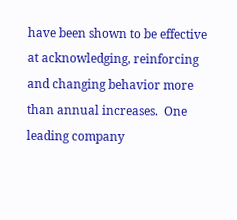have been shown to be effective at acknowledging, reinforcing and changing behavior more than annual increases.  One leading company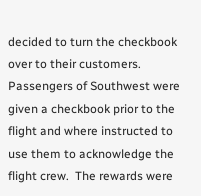decided to turn the checkbook over to their customers.  Passengers of Southwest were given a checkbook prior to the flight and where instructed to use them to acknowledge the flight crew.  The rewards were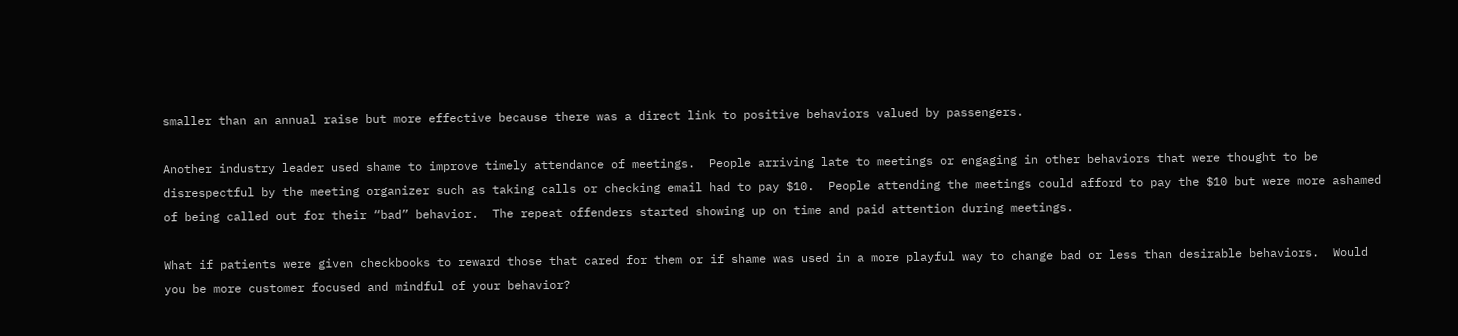smaller than an annual raise but more effective because there was a direct link to positive behaviors valued by passengers.

Another industry leader used shame to improve timely attendance of meetings.  People arriving late to meetings or engaging in other behaviors that were thought to be disrespectful by the meeting organizer such as taking calls or checking email had to pay $10.  People attending the meetings could afford to pay the $10 but were more ashamed of being called out for their “bad” behavior.  The repeat offenders started showing up on time and paid attention during meetings.

What if patients were given checkbooks to reward those that cared for them or if shame was used in a more playful way to change bad or less than desirable behaviors.  Would you be more customer focused and mindful of your behavior?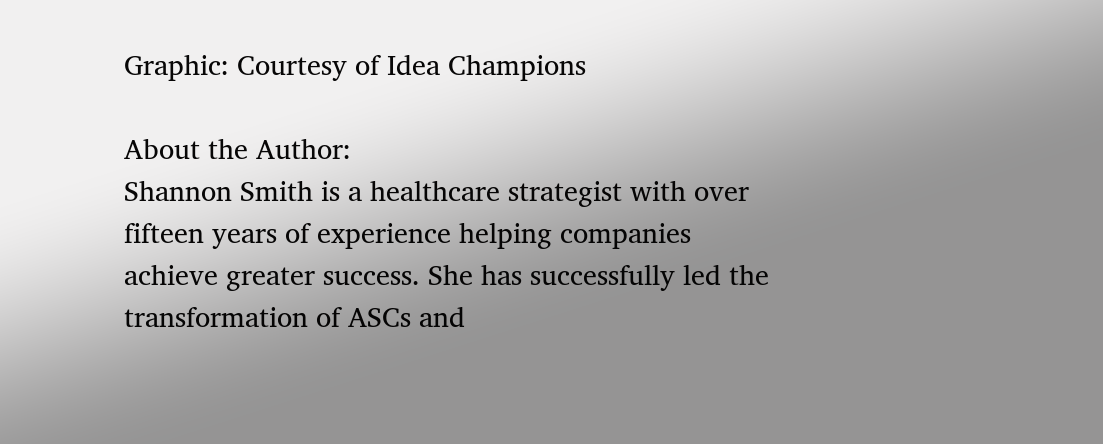Graphic: Courtesy of Idea Champions

About the Author:
Shannon Smith is a healthcare strategist with over fifteen years of experience helping companies achieve greater success. She has successfully led the transformation of ASCs and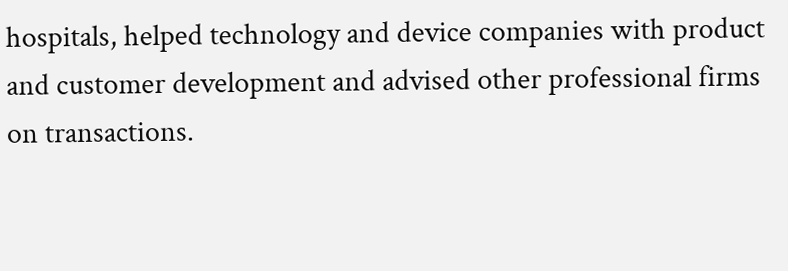hospitals, helped technology and device companies with product and customer development and advised other professional firms on transactions.